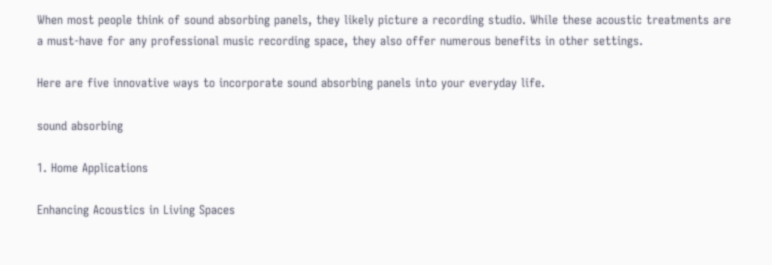When most people think of sound absorbing panels, they likely picture a recording studio. While these acoustic treatments are a must-have for any professional music recording space, they also offer numerous benefits in other settings.

Here are five innovative ways to incorporate sound absorbing panels into your everyday life.

sound absorbing

1. Home Applications

Enhancing Acoustics in Living Spaces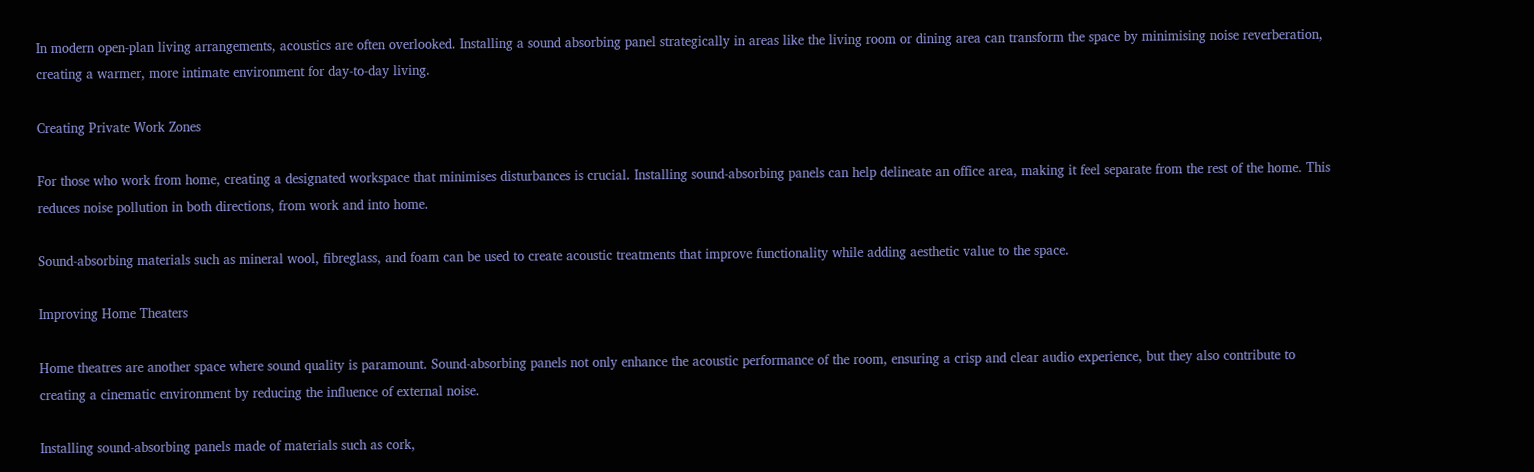In modern open-plan living arrangements, acoustics are often overlooked. Installing a sound absorbing panel strategically in areas like the living room or dining area can transform the space by minimising noise reverberation, creating a warmer, more intimate environment for day-to-day living.

Creating Private Work Zones

For those who work from home, creating a designated workspace that minimises disturbances is crucial. Installing sound-absorbing panels can help delineate an office area, making it feel separate from the rest of the home. This reduces noise pollution in both directions, from work and into home.

Sound-absorbing materials such as mineral wool, fibreglass, and foam can be used to create acoustic treatments that improve functionality while adding aesthetic value to the space.

Improving Home Theaters

Home theatres are another space where sound quality is paramount. Sound-absorbing panels not only enhance the acoustic performance of the room, ensuring a crisp and clear audio experience, but they also contribute to creating a cinematic environment by reducing the influence of external noise.

Installing sound-absorbing panels made of materials such as cork,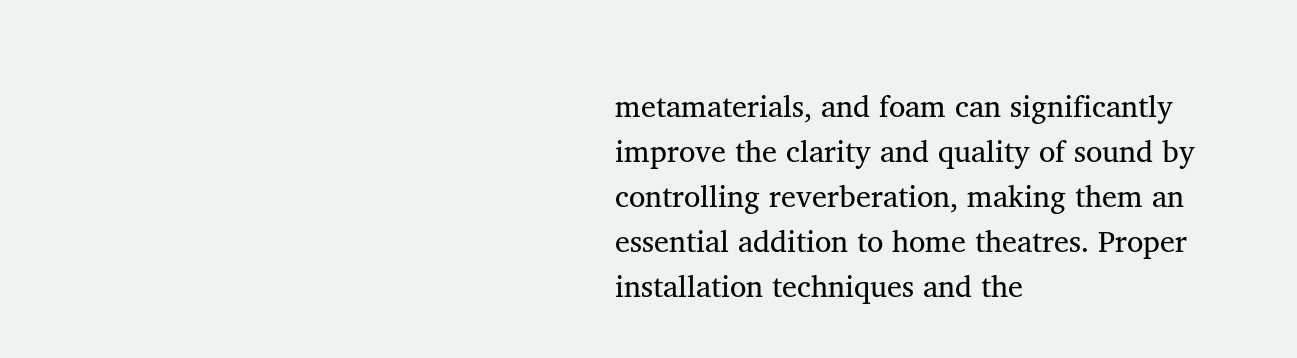metamaterials, and foam can significantly improve the clarity and quality of sound by controlling reverberation, making them an essential addition to home theatres. Proper installation techniques and the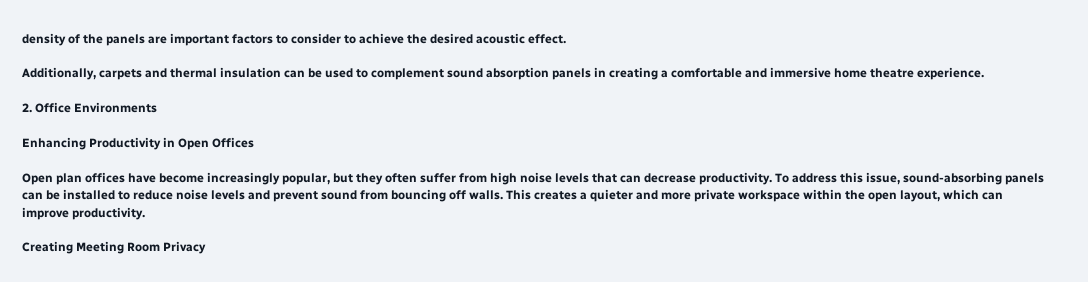density of the panels are important factors to consider to achieve the desired acoustic effect.

Additionally, carpets and thermal insulation can be used to complement sound absorption panels in creating a comfortable and immersive home theatre experience.

2. Office Environments

Enhancing Productivity in Open Offices

Open plan offices have become increasingly popular, but they often suffer from high noise levels that can decrease productivity. To address this issue, sound-absorbing panels can be installed to reduce noise levels and prevent sound from bouncing off walls. This creates a quieter and more private workspace within the open layout, which can improve productivity.

Creating Meeting Room Privacy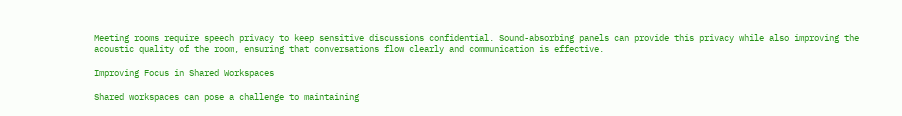Meeting rooms require speech privacy to keep sensitive discussions confidential. Sound-absorbing panels can provide this privacy while also improving the acoustic quality of the room, ensuring that conversations flow clearly and communication is effective.

Improving Focus in Shared Workspaces

Shared workspaces can pose a challenge to maintaining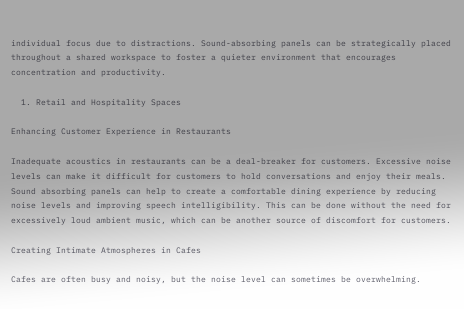individual focus due to distractions. Sound-absorbing panels can be strategically placed throughout a shared workspace to foster a quieter environment that encourages concentration and productivity.

  1. Retail and Hospitality Spaces

Enhancing Customer Experience in Restaurants

Inadequate acoustics in restaurants can be a deal-breaker for customers. Excessive noise levels can make it difficult for customers to hold conversations and enjoy their meals. Sound absorbing panels can help to create a comfortable dining experience by reducing noise levels and improving speech intelligibility. This can be done without the need for excessively loud ambient music, which can be another source of discomfort for customers.

Creating Intimate Atmospheres in Cafes

Cafes are often busy and noisy, but the noise level can sometimes be overwhelming.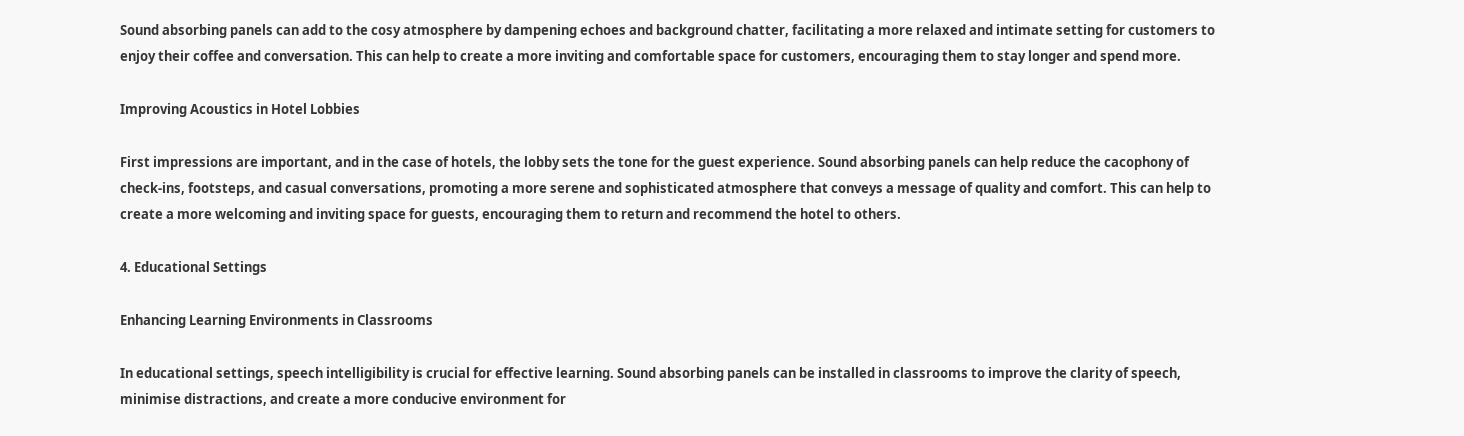Sound absorbing panels can add to the cosy atmosphere by dampening echoes and background chatter, facilitating a more relaxed and intimate setting for customers to enjoy their coffee and conversation. This can help to create a more inviting and comfortable space for customers, encouraging them to stay longer and spend more.

Improving Acoustics in Hotel Lobbies

First impressions are important, and in the case of hotels, the lobby sets the tone for the guest experience. Sound absorbing panels can help reduce the cacophony of check-ins, footsteps, and casual conversations, promoting a more serene and sophisticated atmosphere that conveys a message of quality and comfort. This can help to create a more welcoming and inviting space for guests, encouraging them to return and recommend the hotel to others.

4. Educational Settings

Enhancing Learning Environments in Classrooms

In educational settings, speech intelligibility is crucial for effective learning. Sound absorbing panels can be installed in classrooms to improve the clarity of speech, minimise distractions, and create a more conducive environment for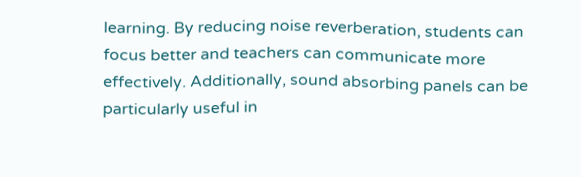learning. By reducing noise reverberation, students can focus better and teachers can communicate more effectively. Additionally, sound absorbing panels can be particularly useful in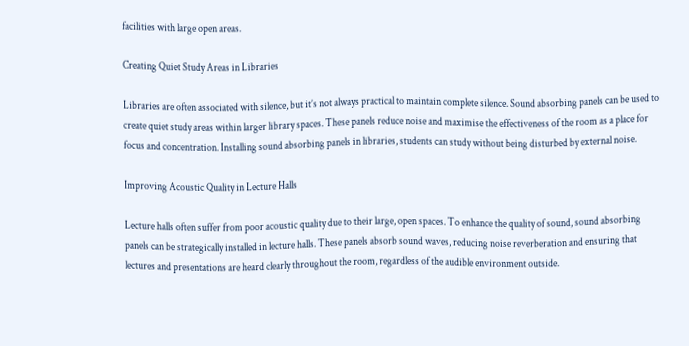facilities with large open areas.

Creating Quiet Study Areas in Libraries

Libraries are often associated with silence, but it’s not always practical to maintain complete silence. Sound absorbing panels can be used to create quiet study areas within larger library spaces. These panels reduce noise and maximise the effectiveness of the room as a place for focus and concentration. Installing sound absorbing panels in libraries, students can study without being disturbed by external noise.

Improving Acoustic Quality in Lecture Halls

Lecture halls often suffer from poor acoustic quality due to their large, open spaces. To enhance the quality of sound, sound absorbing panels can be strategically installed in lecture halls. These panels absorb sound waves, reducing noise reverberation and ensuring that lectures and presentations are heard clearly throughout the room, regardless of the audible environment outside.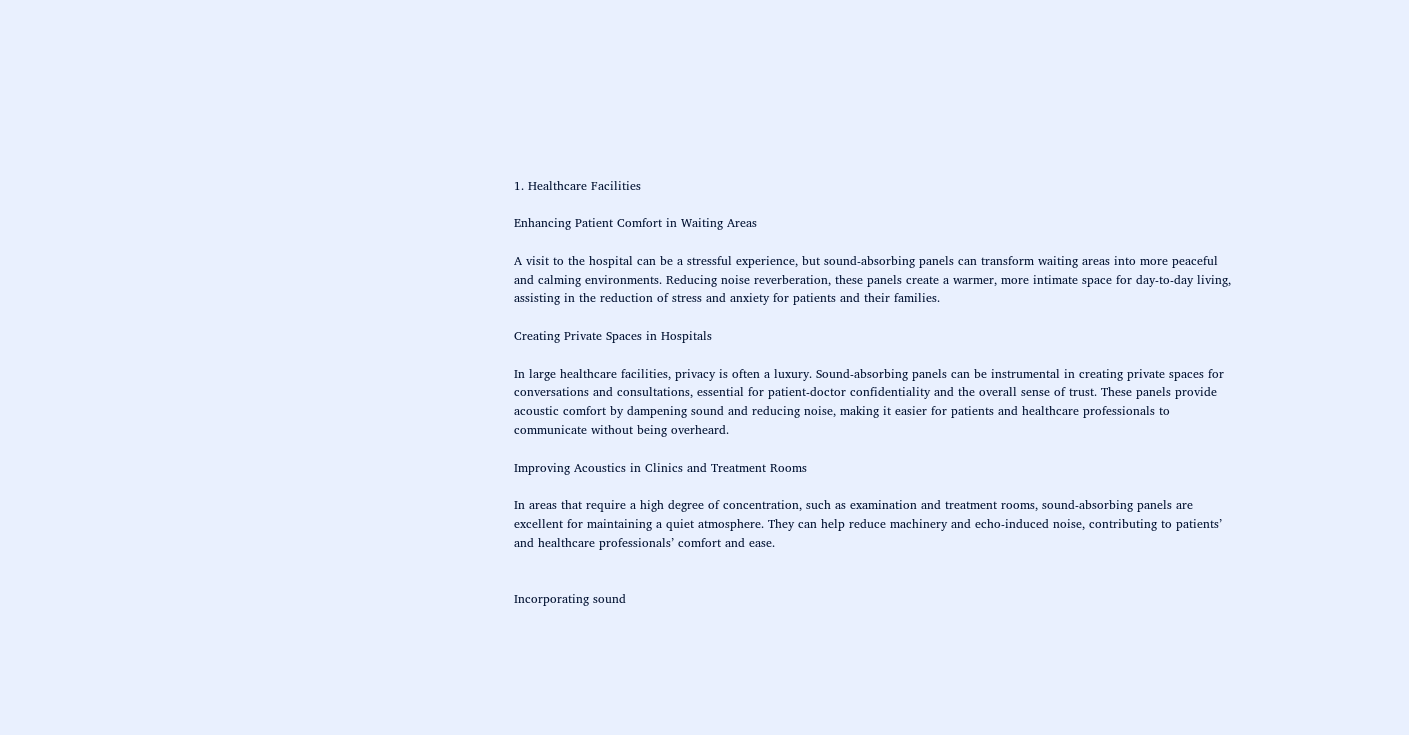1. Healthcare Facilities

Enhancing Patient Comfort in Waiting Areas

A visit to the hospital can be a stressful experience, but sound-absorbing panels can transform waiting areas into more peaceful and calming environments. Reducing noise reverberation, these panels create a warmer, more intimate space for day-to-day living, assisting in the reduction of stress and anxiety for patients and their families.

Creating Private Spaces in Hospitals

In large healthcare facilities, privacy is often a luxury. Sound-absorbing panels can be instrumental in creating private spaces for conversations and consultations, essential for patient-doctor confidentiality and the overall sense of trust. These panels provide acoustic comfort by dampening sound and reducing noise, making it easier for patients and healthcare professionals to communicate without being overheard.

Improving Acoustics in Clinics and Treatment Rooms

In areas that require a high degree of concentration, such as examination and treatment rooms, sound-absorbing panels are excellent for maintaining a quiet atmosphere. They can help reduce machinery and echo-induced noise, contributing to patients’ and healthcare professionals’ comfort and ease.


Incorporating sound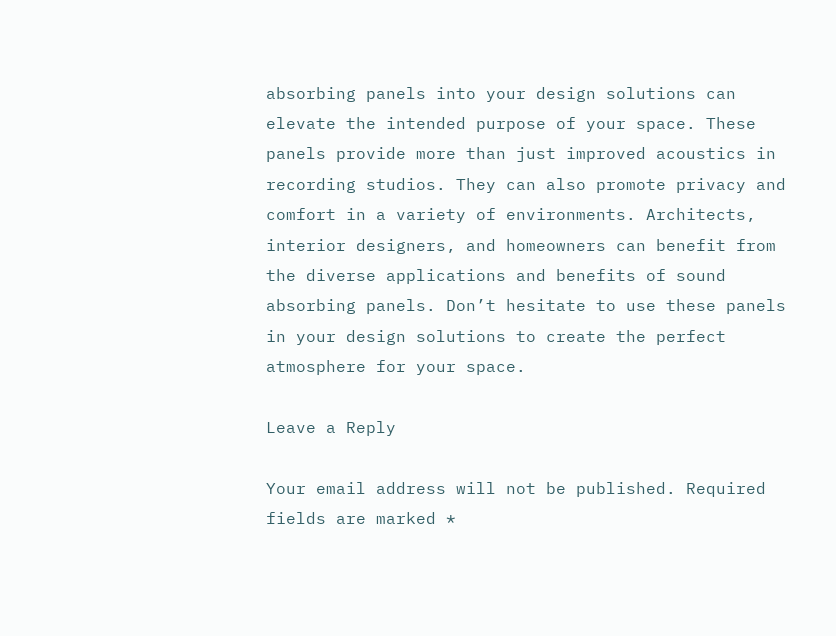absorbing panels into your design solutions can elevate the intended purpose of your space. These panels provide more than just improved acoustics in recording studios. They can also promote privacy and comfort in a variety of environments. Architects, interior designers, and homeowners can benefit from the diverse applications and benefits of sound absorbing panels. Don’t hesitate to use these panels in your design solutions to create the perfect atmosphere for your space.

Leave a Reply

Your email address will not be published. Required fields are marked *